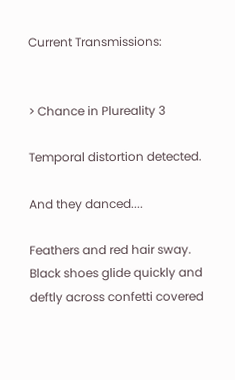Current Transmissions:


> Chance in Plureality 3

Temporal distortion detected.

And they danced....

Feathers and red hair sway. Black shoes glide quickly and deftly across confetti covered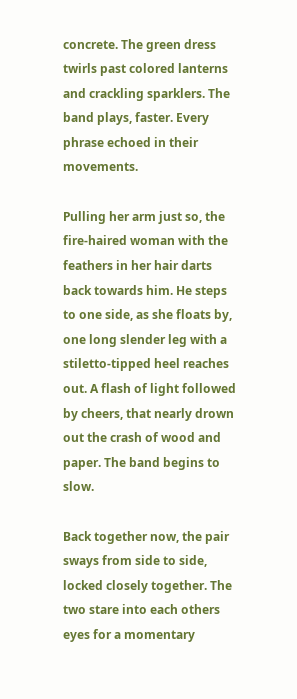concrete. The green dress twirls past colored lanterns and crackling sparklers. The band plays, faster. Every phrase echoed in their movements.

Pulling her arm just so, the fire-haired woman with the feathers in her hair darts back towards him. He steps to one side, as she floats by, one long slender leg with a stiletto-tipped heel reaches out. A flash of light followed by cheers, that nearly drown out the crash of wood and paper. The band begins to slow.

Back together now, the pair sways from side to side, locked closely together. The two stare into each others eyes for a momentary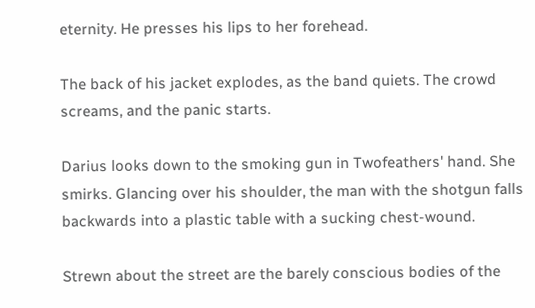eternity. He presses his lips to her forehead.

The back of his jacket explodes, as the band quiets. The crowd screams, and the panic starts.

Darius looks down to the smoking gun in Twofeathers' hand. She smirks. Glancing over his shoulder, the man with the shotgun falls backwards into a plastic table with a sucking chest-wound.

Strewn about the street are the barely conscious bodies of the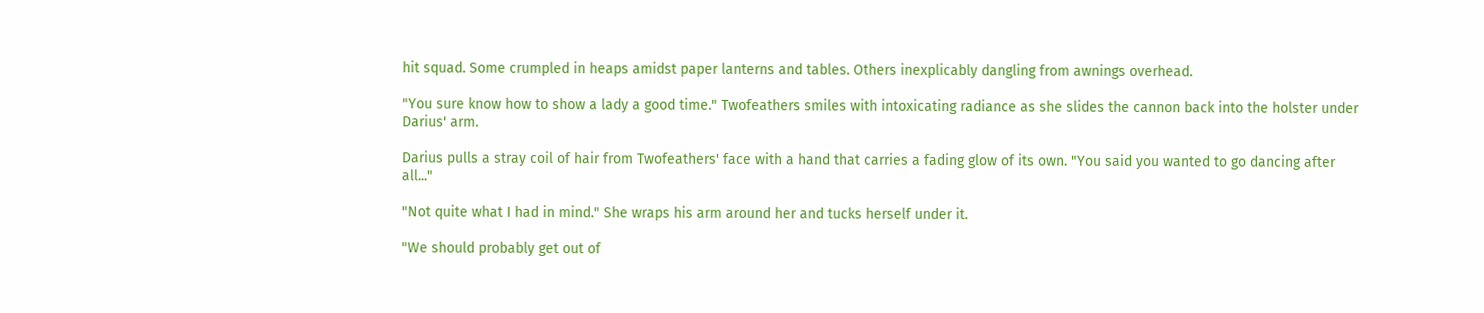hit squad. Some crumpled in heaps amidst paper lanterns and tables. Others inexplicably dangling from awnings overhead.

"You sure know how to show a lady a good time." Twofeathers smiles with intoxicating radiance as she slides the cannon back into the holster under Darius' arm.

Darius pulls a stray coil of hair from Twofeathers' face with a hand that carries a fading glow of its own. "You said you wanted to go dancing after all..."

"Not quite what I had in mind." She wraps his arm around her and tucks herself under it.

"We should probably get out of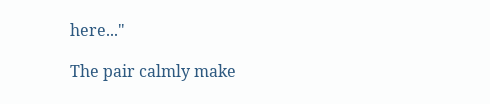here..."

The pair calmly make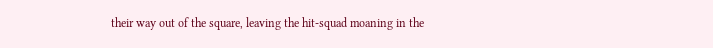their way out of the square, leaving the hit-squad moaning in the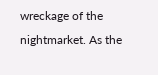wreckage of the nightmarket. As the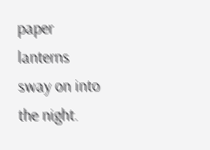paper lanterns sway on into the night.